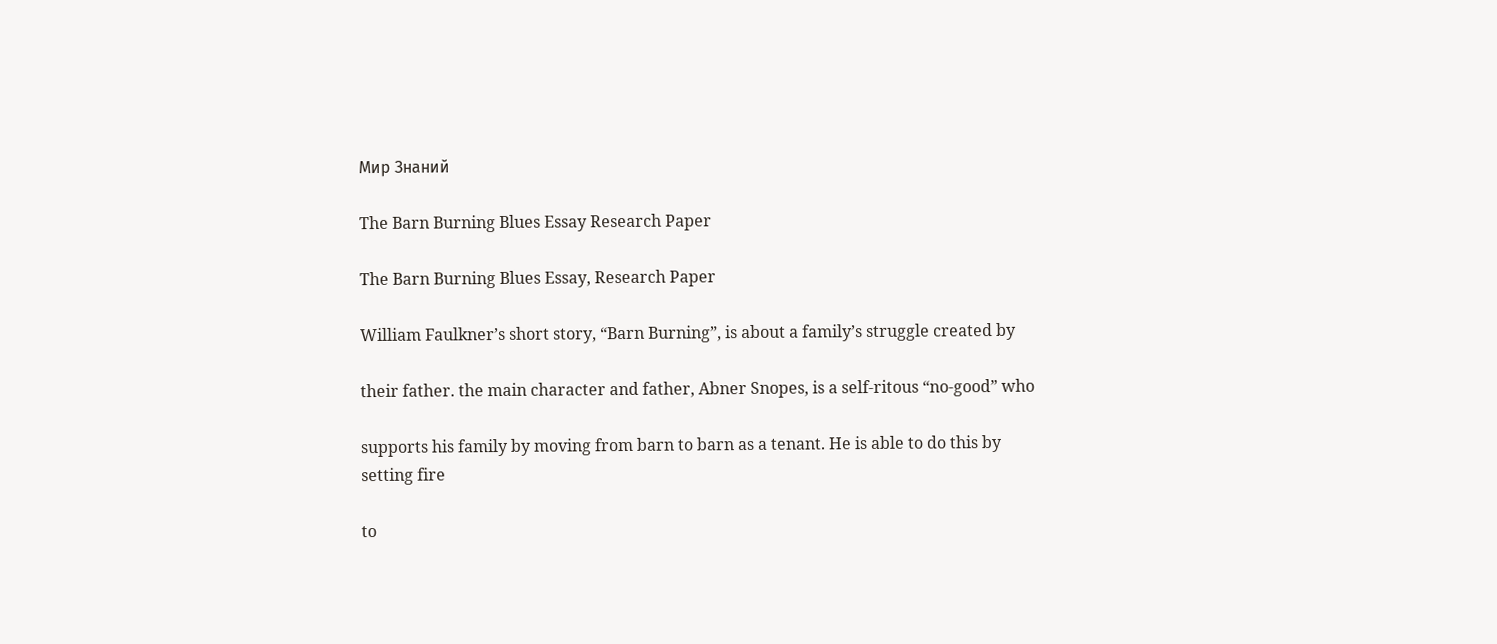Мир Знаний

The Barn Burning Blues Essay Research Paper

The Barn Burning Blues Essay, Research Paper

William Faulkner’s short story, “Barn Burning”, is about a family’s struggle created by

their father. the main character and father, Abner Snopes, is a self-ritous “no-good” who

supports his family by moving from barn to barn as a tenant. He is able to do this by setting fire

to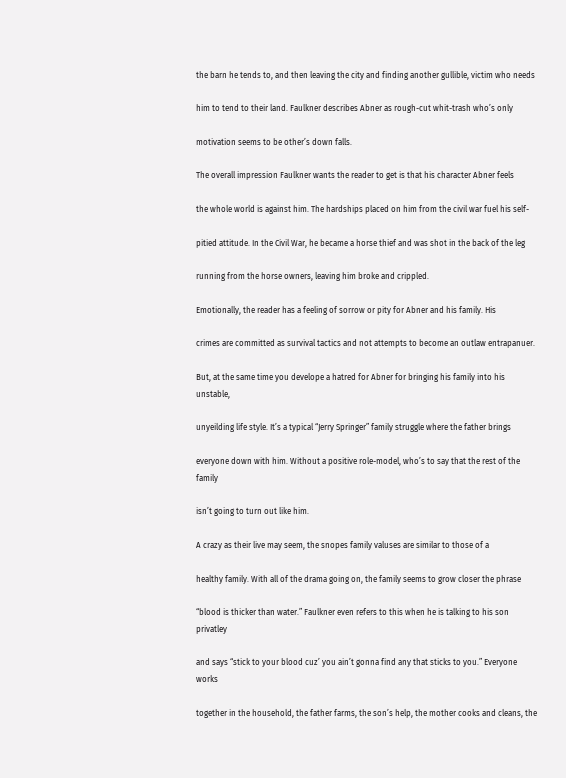the barn he tends to, and then leaving the city and finding another gullible, victim who needs

him to tend to their land. Faulkner describes Abner as rough-cut whit-trash who’s only

motivation seems to be other’s down falls.

The overall impression Faulkner wants the reader to get is that his character Abner feels

the whole world is against him. The hardships placed on him from the civil war fuel his self-

pitied attitude. In the Civil War, he became a horse thief and was shot in the back of the leg

running from the horse owners, leaving him broke and crippled.

Emotionally, the reader has a feeling of sorrow or pity for Abner and his family. His

crimes are committed as survival tactics and not attempts to become an outlaw entrapanuer.

But, at the same time you develope a hatred for Abner for bringing his family into his unstable,

unyeilding life style. It’s a typical “Jerry Springer” family struggle where the father brings

everyone down with him. Without a positive role-model, who’s to say that the rest of the family

isn’t going to turn out like him.

A crazy as their live may seem, the snopes family valuses are similar to those of a

healthy family. With all of the drama going on, the family seems to grow closer the phrase

“blood is thicker than water.” Faulkner even refers to this when he is talking to his son privatley

and says “stick to your blood cuz’ you ain’t gonna find any that sticks to you.” Everyone works

together in the household, the father farms, the son’s help, the mother cooks and cleans, the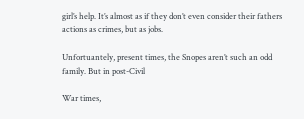girl’s help. It’s almost as if they don’t even consider their fathers actions as crimes, but as jobs.

Unfortuantely, present times, the Snopes aren’t such an odd family. But in post-Civil

War times,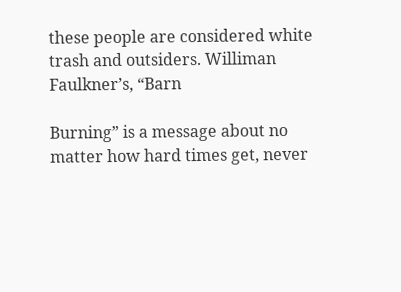these people are considered white trash and outsiders. Williman Faulkner’s, “Barn

Burning” is a message about no matter how hard times get, never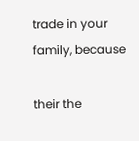trade in your family, because

their the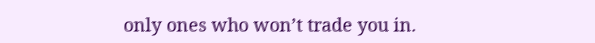only ones who won’t trade you in.